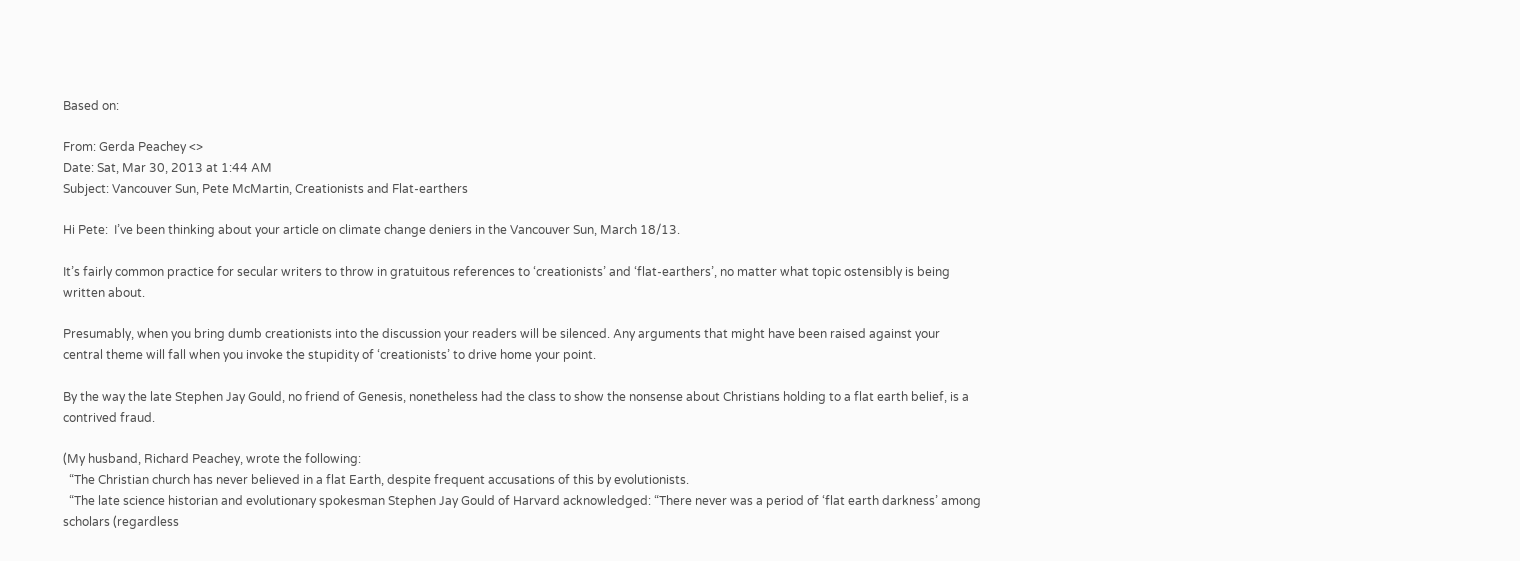Based on:

From: Gerda Peachey <>
Date: Sat, Mar 30, 2013 at 1:44 AM
Subject: Vancouver Sun, Pete McMartin, Creationists and Flat-earthers

Hi Pete:  I’ve been thinking about your article on climate change deniers in the Vancouver Sun, March 18/13.

It’s fairly common practice for secular writers to throw in gratuitous references to ‘creationists’ and ‘flat-earthers’, no matter what topic ostensibly is being written about.

Presumably, when you bring dumb creationists into the discussion your readers will be silenced. Any arguments that might have been raised against your central theme will fall when you invoke the stupidity of ‘creationists’ to drive home your point.

By the way the late Stephen Jay Gould, no friend of Genesis, nonetheless had the class to show the nonsense about Christians holding to a flat earth belief, is a contrived fraud.

(My husband, Richard Peachey, wrote the following:
  “The Christian church has never believed in a flat Earth, despite frequent accusations of this by evolutionists.
  “The late science historian and evolutionary spokesman Stephen Jay Gould of Harvard acknowledged: “There never was a period of ‘flat earth darkness’ among scholars (regardless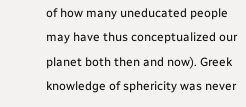of how many uneducated people may have thus conceptualized our planet both then and now). Greek knowledge of sphericity was never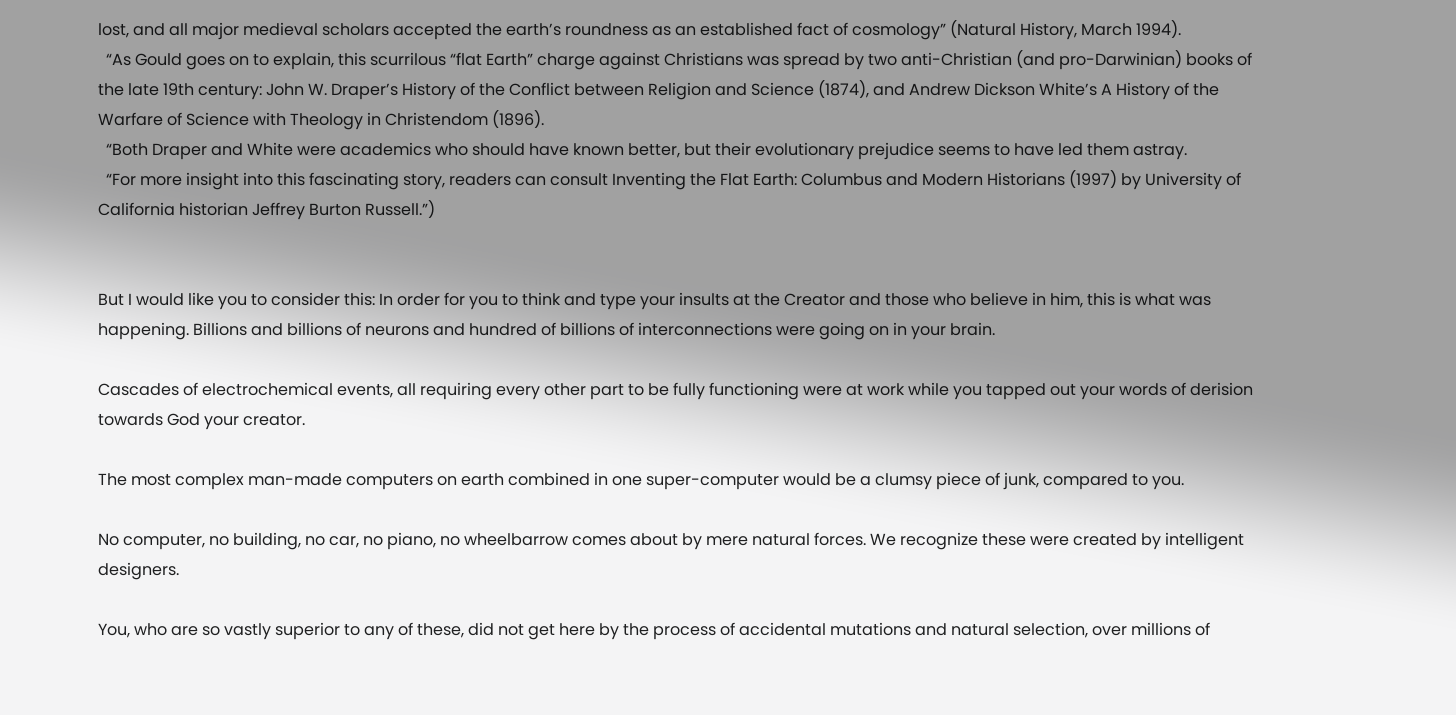lost, and all major medieval scholars accepted the earth’s roundness as an established fact of cosmology” (Natural History, March 1994).
  “As Gould goes on to explain, this scurrilous “flat Earth” charge against Christians was spread by two anti-Christian (and pro-Darwinian) books of the late 19th century: John W. Draper’s History of the Conflict between Religion and Science (1874), and Andrew Dickson White’s A History of the Warfare of Science with Theology in Christendom (1896).
  “Both Draper and White were academics who should have known better, but their evolutionary prejudice seems to have led them astray.
  “For more insight into this fascinating story, readers can consult Inventing the Flat Earth: Columbus and Modern Historians (1997) by University of California historian Jeffrey Burton Russell.”)


But I would like you to consider this: In order for you to think and type your insults at the Creator and those who believe in him, this is what was happening. Billions and billions of neurons and hundred of billions of interconnections were going on in your brain.

Cascades of electrochemical events, all requiring every other part to be fully functioning were at work while you tapped out your words of derision towards God your creator.

The most complex man-made computers on earth combined in one super-computer would be a clumsy piece of junk, compared to you.

No computer, no building, no car, no piano, no wheelbarrow comes about by mere natural forces. We recognize these were created by intelligent designers.

You, who are so vastly superior to any of these, did not get here by the process of accidental mutations and natural selection, over millions of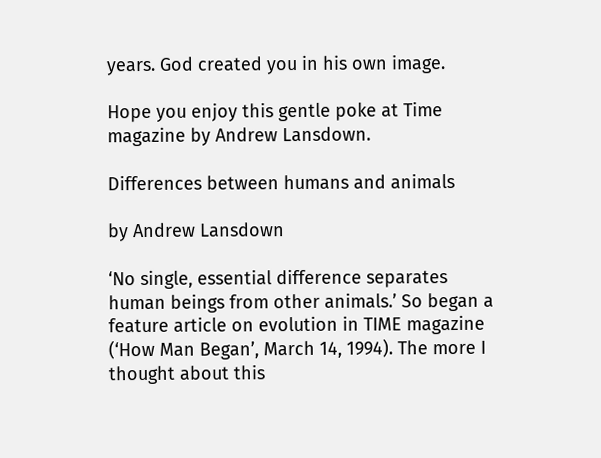years. God created you in his own image.

Hope you enjoy this gentle poke at Time magazine by Andrew Lansdown.

Differences between humans and animals

by Andrew Lansdown

‘No single, essential difference separates human beings from other animals.’ So began a feature article on evolution in TIME magazine (‘How Man Began’, March 14, 1994). The more I thought about this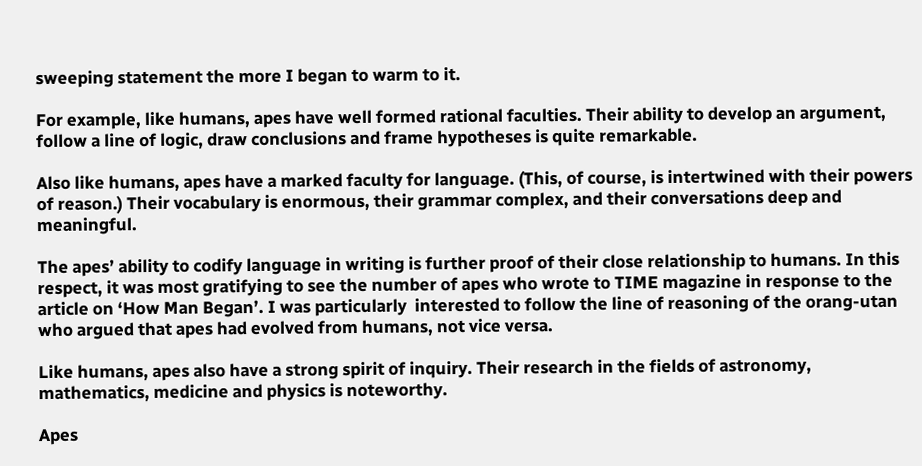sweeping statement the more I began to warm to it.

For example, like humans, apes have well formed rational faculties. Their ability to develop an argument, follow a line of logic, draw conclusions and frame hypotheses is quite remarkable.

Also like humans, apes have a marked faculty for language. (This, of course, is intertwined with their powers of reason.) Their vocabulary is enormous, their grammar complex, and their conversations deep and meaningful.

The apes’ ability to codify language in writing is further proof of their close relationship to humans. In this respect, it was most gratifying to see the number of apes who wrote to TIME magazine in response to the article on ‘How Man Began’. I was particularly  interested to follow the line of reasoning of the orang-utan who argued that apes had evolved from humans, not vice versa.

Like humans, apes also have a strong spirit of inquiry. Their research in the fields of astronomy, mathematics, medicine and physics is noteworthy.

Apes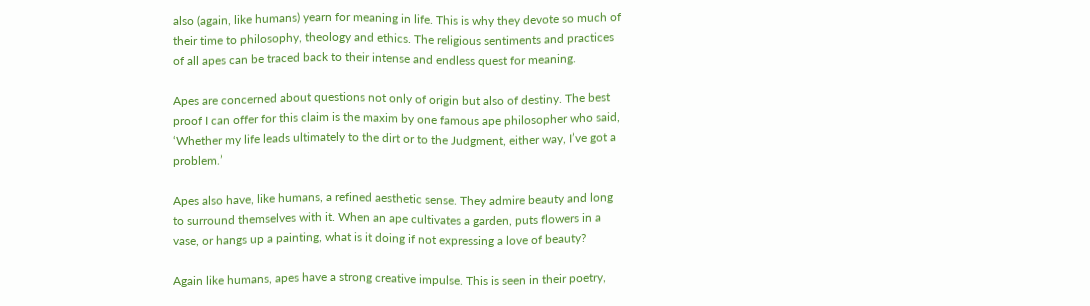also (again, like humans) yearn for meaning in life. This is why they devote so much of their time to philosophy, theology and ethics. The religious sentiments and practices of all apes can be traced back to their intense and endless quest for meaning.

Apes are concerned about questions not only of origin but also of destiny. The best proof I can offer for this claim is the maxim by one famous ape philosopher who said, ‘Whether my life leads ultimately to the dirt or to the Judgment, either way, I’ve got a problem.’

Apes also have, like humans, a refined aesthetic sense. They admire beauty and long to surround themselves with it. When an ape cultivates a garden, puts flowers in a vase, or hangs up a painting, what is it doing if not expressing a love of beauty?

Again like humans, apes have a strong creative impulse. This is seen in their poetry,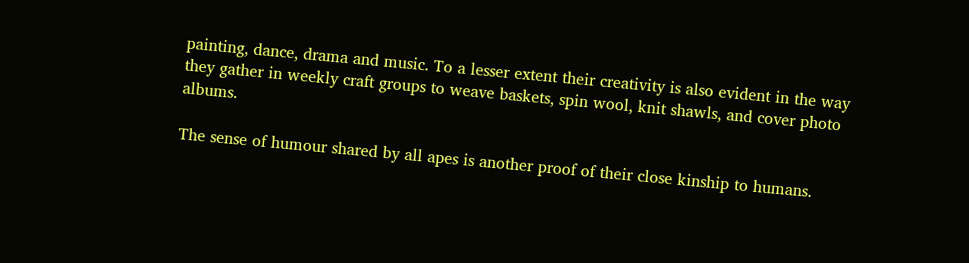painting, dance, drama and music. To a lesser extent their creativity is also evident in the way they gather in weekly craft groups to weave baskets, spin wool, knit shawls, and cover photo albums.

The sense of humour shared by all apes is another proof of their close kinship to humans.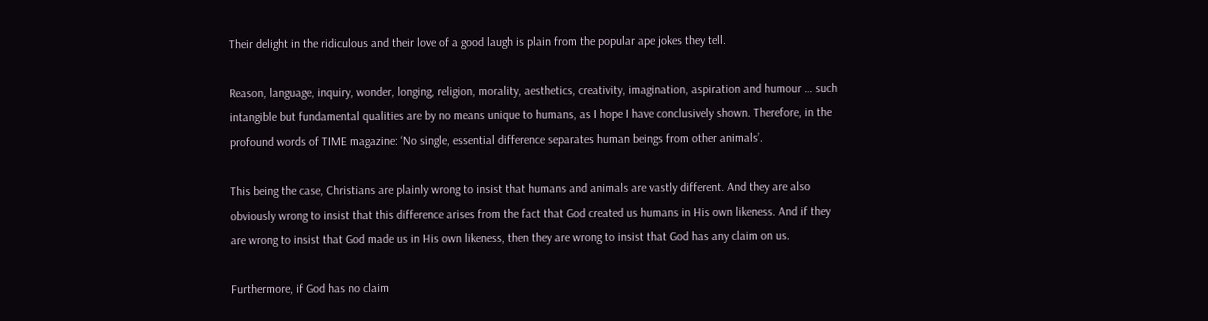Their delight in the ridiculous and their love of a good laugh is plain from the popular ape jokes they tell.

Reason, language, inquiry, wonder, longing, religion, morality, aesthetics, creativity, imagination, aspiration and humour … such intangible but fundamental qualities are by no means unique to humans, as I hope I have conclusively shown. Therefore, in the profound words of TIME magazine: ‘No single, essential difference separates human beings from other animals’.

This being the case, Christians are plainly wrong to insist that humans and animals are vastly different. And they are also obviously wrong to insist that this difference arises from the fact that God created us humans in His own likeness. And if they are wrong to insist that God made us in His own likeness, then they are wrong to insist that God has any claim on us.

Furthermore, if God has no claim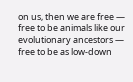on us, then we are free — free to be animals like our evolutionary ancestors — free to be as low-down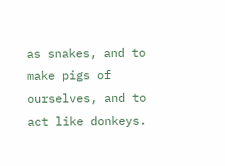as snakes, and to make pigs of ourselves, and to act like donkeys.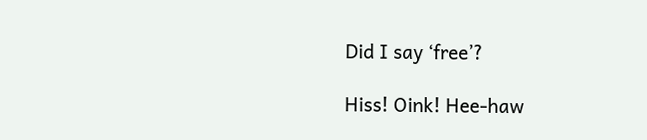Did I say ‘free’?

Hiss! Oink! Hee-haw